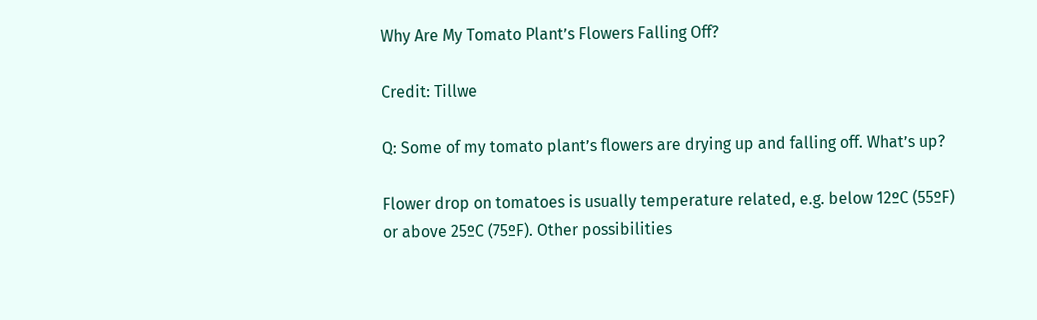Why Are My Tomato Plant’s Flowers Falling Off?

Credit: Tillwe

Q: Some of my tomato plant’s flowers are drying up and falling off. What’s up?

Flower drop on tomatoes is usually temperature related, e.g. below 12ºC (55ºF) or above 25ºC (75ºF). Other possibilities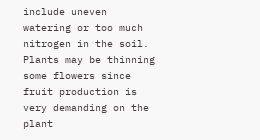include uneven watering or too much nitrogen in the soil. Plants may be thinning some flowers since fruit production is very demanding on the plant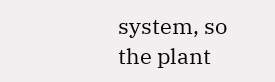system, so the plant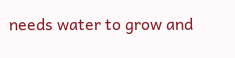needs water to grow and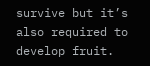survive but it’s also required to develop fruit.